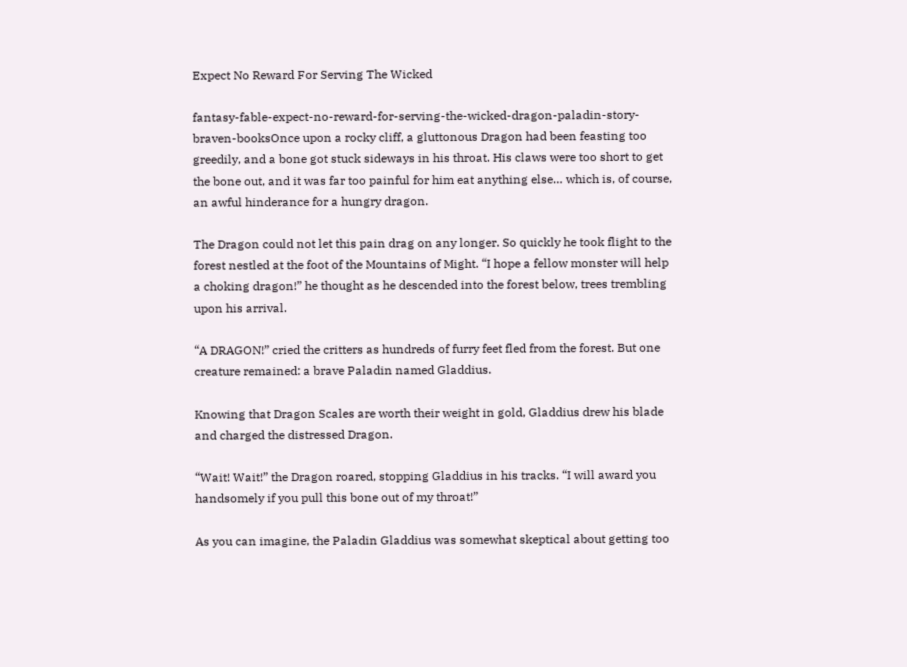Expect No Reward For Serving The Wicked

fantasy-fable-expect-no-reward-for-serving-the-wicked-dragon-paladin-story-braven-booksOnce upon a rocky cliff, a gluttonous Dragon had been feasting too greedily, and a bone got stuck sideways in his throat. His claws were too short to get the bone out, and it was far too painful for him eat anything else… which is, of course, an awful hinderance for a hungry dragon.

The Dragon could not let this pain drag on any longer. So quickly he took flight to the forest nestled at the foot of the Mountains of Might. “I hope a fellow monster will help a choking dragon!” he thought as he descended into the forest below, trees trembling upon his arrival.

“A DRAGON!” cried the critters as hundreds of furry feet fled from the forest. But one creature remained: a brave Paladin named Gladdius.

Knowing that Dragon Scales are worth their weight in gold, Gladdius drew his blade and charged the distressed Dragon.

“Wait! Wait!” the Dragon roared, stopping Gladdius in his tracks. “I will award you handsomely if you pull this bone out of my throat!”

As you can imagine, the Paladin Gladdius was somewhat skeptical about getting too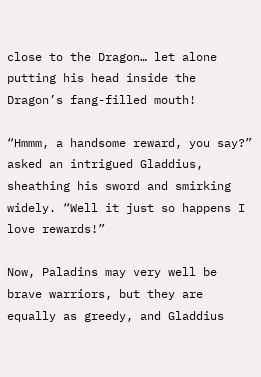close to the Dragon… let alone putting his head inside the Dragon’s fang-filled mouth!

“Hmmm, a handsome reward, you say?” asked an intrigued Gladdius, sheathing his sword and smirking widely. “Well it just so happens I love rewards!”

Now, Paladins may very well be brave warriors, but they are equally as greedy, and Gladdius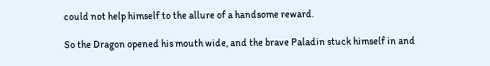could not help himself to the allure of a handsome reward.

So the Dragon opened his mouth wide, and the brave Paladin stuck himself in and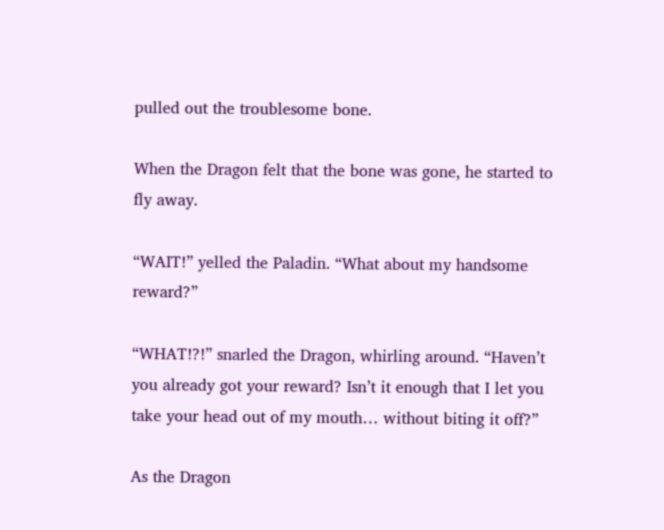pulled out the troublesome bone.

When the Dragon felt that the bone was gone, he started to fly away.

“WAIT!” yelled the Paladin. “What about my handsome reward?”

“WHAT!?!” snarled the Dragon, whirling around. “Haven’t you already got your reward? Isn’t it enough that I let you take your head out of my mouth… without biting it off?”

As the Dragon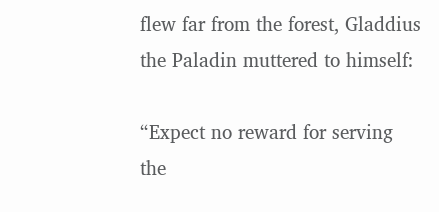flew far from the forest, Gladdius the Paladin muttered to himself:

“Expect no reward for serving the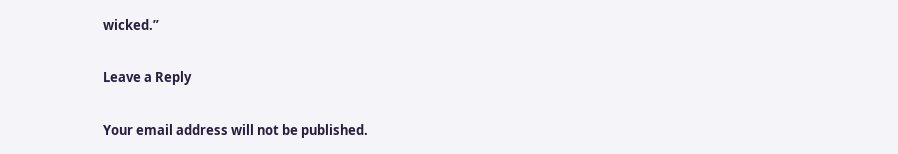wicked.”

Leave a Reply

Your email address will not be published.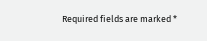Required fields are marked *